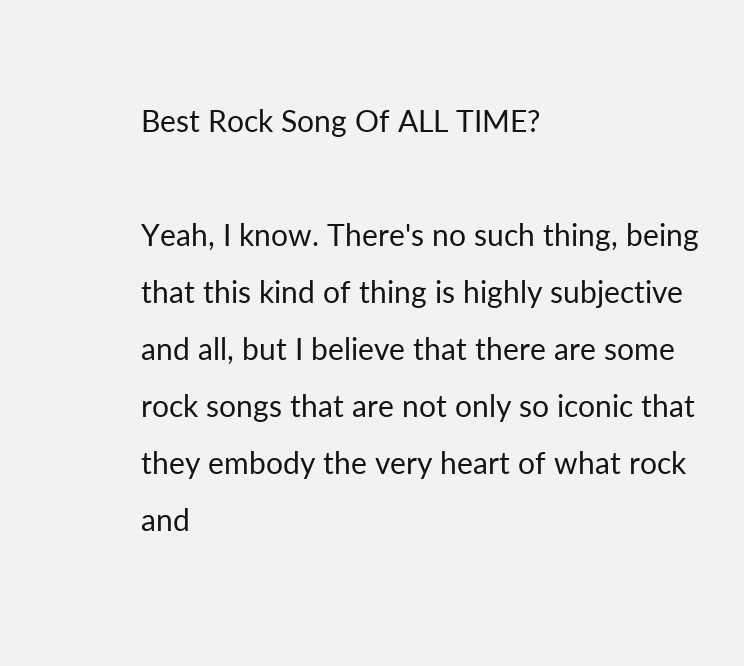Best Rock Song Of ALL TIME?

Yeah, I know. There's no such thing, being that this kind of thing is highly subjective and all, but I believe that there are some rock songs that are not only so iconic that they embody the very heart of what rock and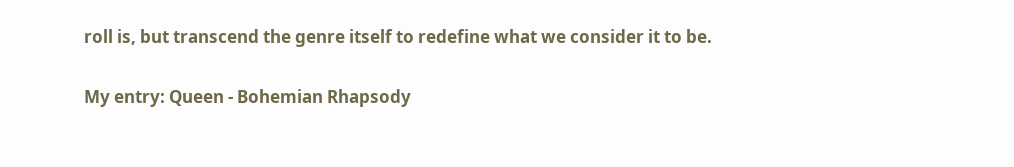roll is, but transcend the genre itself to redefine what we consider it to be.

My entry: Queen - Bohemian Rhapsody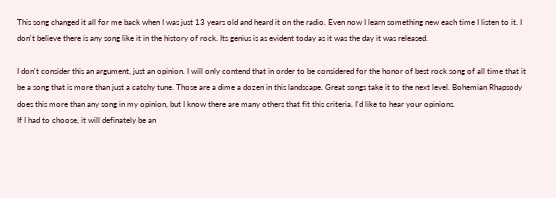This song changed it all for me back when I was just 13 years old and heard it on the radio. Even now I learn something new each time I listen to it. I don't believe there is any song like it in the history of rock. Its genius is as evident today as it was the day it was released.

I don't consider this an argument, just an opinion. I will only contend that in order to be considered for the honor of best rock song of all time that it be a song that is more than just a catchy tune. Those are a dime a dozen in this landscape. Great songs take it to the next level. Bohemian Rhapsody does this more than any song in my opinion, but I know there are many others that fit this criteria. I'd like to hear your opinions.
If I had to choose, it will definately be an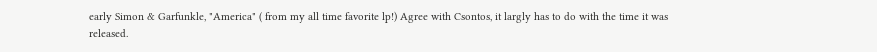early Simon & Garfunkle, "America" ( from my all time favorite lp!) Agree with Csontos, it largly has to do with the time it was released.